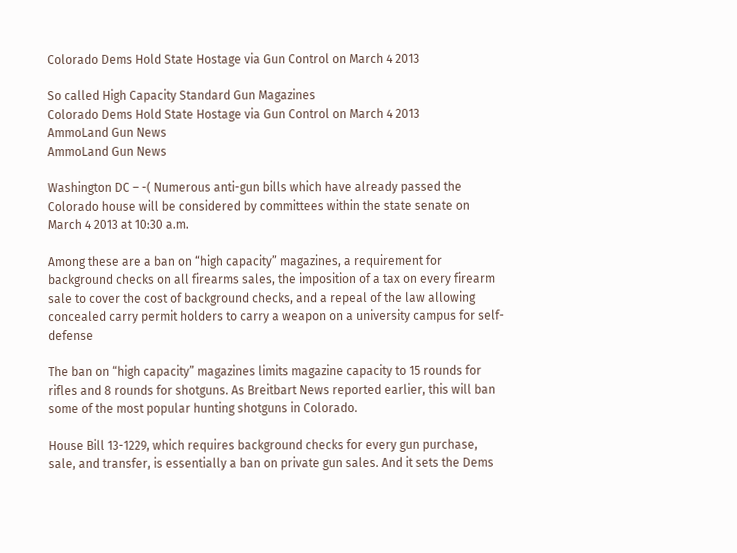Colorado Dems Hold State Hostage via Gun Control on March 4 2013

So called High Capacity Standard Gun Magazines
Colorado Dems Hold State Hostage via Gun Control on March 4 2013
AmmoLand Gun News
AmmoLand Gun News

Washington DC – -( Numerous anti-gun bills which have already passed the Colorado house will be considered by committees within the state senate on March 4 2013 at 10:30 a.m.

Among these are a ban on “high capacity” magazines, a requirement for background checks on all firearms sales, the imposition of a tax on every firearm sale to cover the cost of background checks, and a repeal of the law allowing concealed carry permit holders to carry a weapon on a university campus for self-defense

The ban on “high capacity” magazines limits magazine capacity to 15 rounds for rifles and 8 rounds for shotguns. As Breitbart News reported earlier, this will ban some of the most popular hunting shotguns in Colorado.

House Bill 13-1229, which requires background checks for every gun purchase, sale, and transfer, is essentially a ban on private gun sales. And it sets the Dems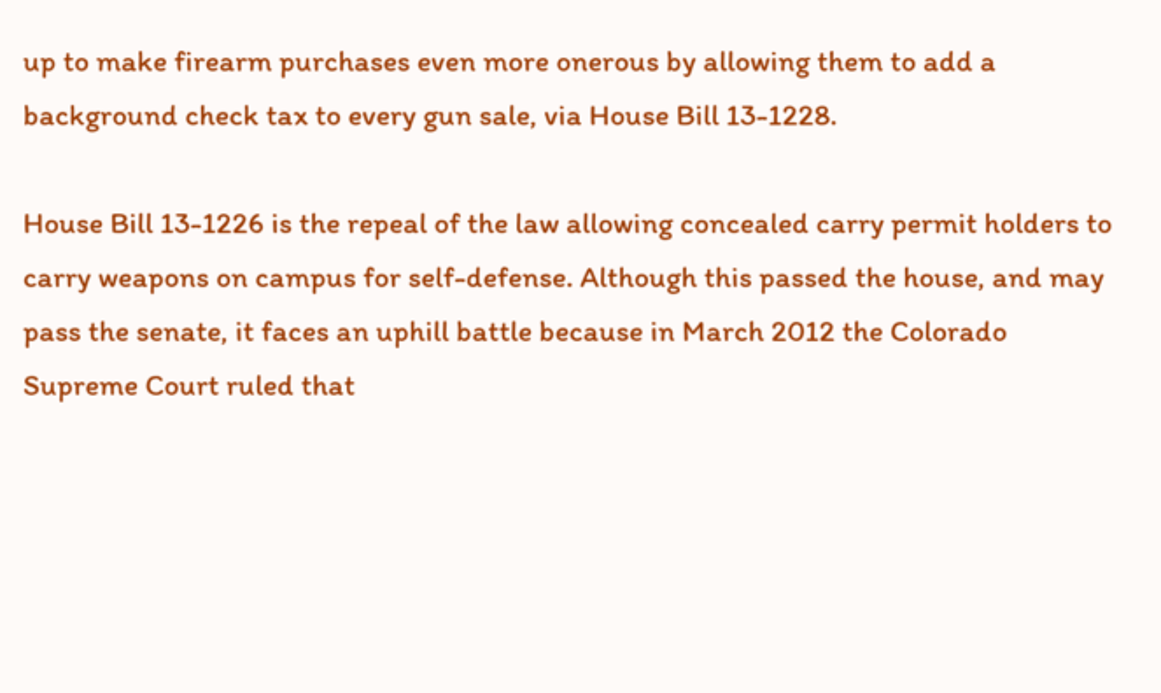up to make firearm purchases even more onerous by allowing them to add a background check tax to every gun sale, via House Bill 13-1228.

House Bill 13-1226 is the repeal of the law allowing concealed carry permit holders to carry weapons on campus for self-defense. Although this passed the house, and may pass the senate, it faces an uphill battle because in March 2012 the Colorado Supreme Court ruled that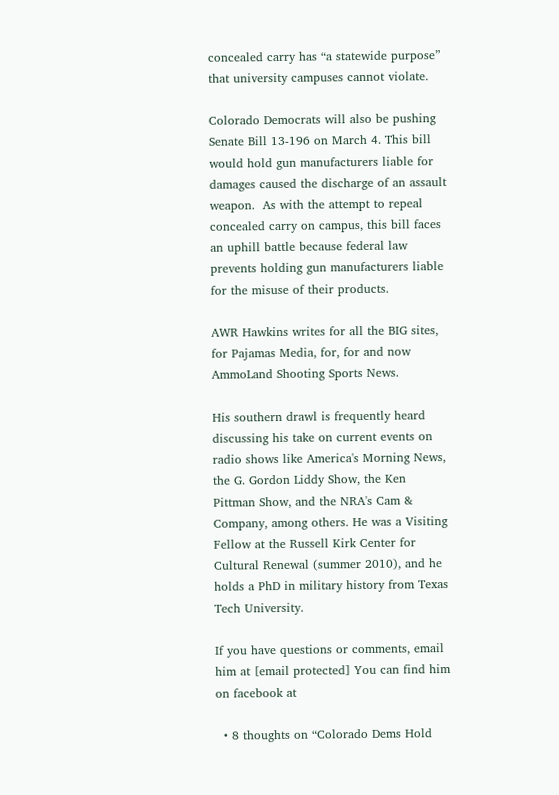concealed carry has “a statewide purpose” that university campuses cannot violate.

Colorado Democrats will also be pushing Senate Bill 13-196 on March 4. This bill would hold gun manufacturers liable for damages caused the discharge of an assault weapon.  As with the attempt to repeal concealed carry on campus, this bill faces an uphill battle because federal law prevents holding gun manufacturers liable for the misuse of their products.

AWR Hawkins writes for all the BIG sites, for Pajamas Media, for, for and now AmmoLand Shooting Sports News.

His southern drawl is frequently heard discussing his take on current events on radio shows like America's Morning News, the G. Gordon Liddy Show, the Ken Pittman Show, and the NRA's Cam & Company, among others. He was a Visiting Fellow at the Russell Kirk Center for Cultural Renewal (summer 2010), and he holds a PhD in military history from Texas Tech University.

If you have questions or comments, email him at [email protected] You can find him on facebook at

  • 8 thoughts on “Colorado Dems Hold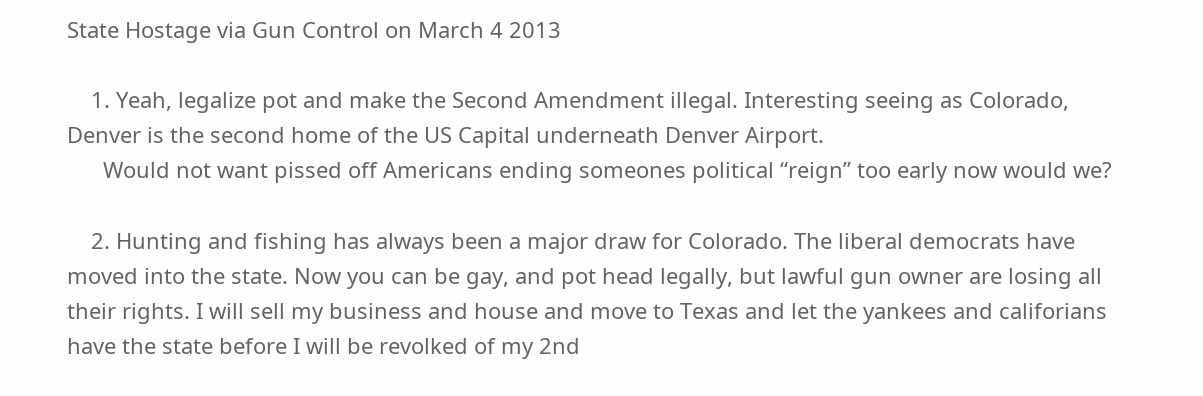State Hostage via Gun Control on March 4 2013

    1. Yeah, legalize pot and make the Second Amendment illegal. Interesting seeing as Colorado, Denver is the second home of the US Capital underneath Denver Airport.
      Would not want pissed off Americans ending someones political “reign” too early now would we?

    2. Hunting and fishing has always been a major draw for Colorado. The liberal democrats have moved into the state. Now you can be gay, and pot head legally, but lawful gun owner are losing all their rights. I will sell my business and house and move to Texas and let the yankees and califorians have the state before I will be revolked of my 2nd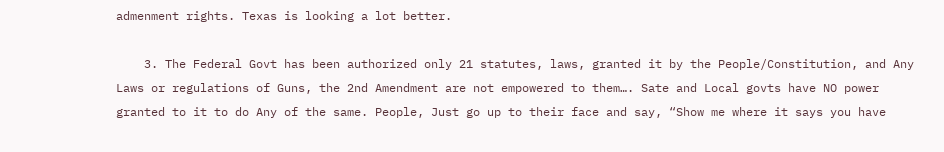admenment rights. Texas is looking a lot better.

    3. The Federal Govt has been authorized only 21 statutes, laws, granted it by the People/Constitution, and Any Laws or regulations of Guns, the 2nd Amendment are not empowered to them…. Sate and Local govts have NO power granted to it to do Any of the same. People, Just go up to their face and say, “Show me where it says you have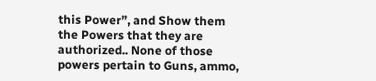this Power”, and Show them the Powers that they are authorized.. None of those powers pertain to Guns, ammo,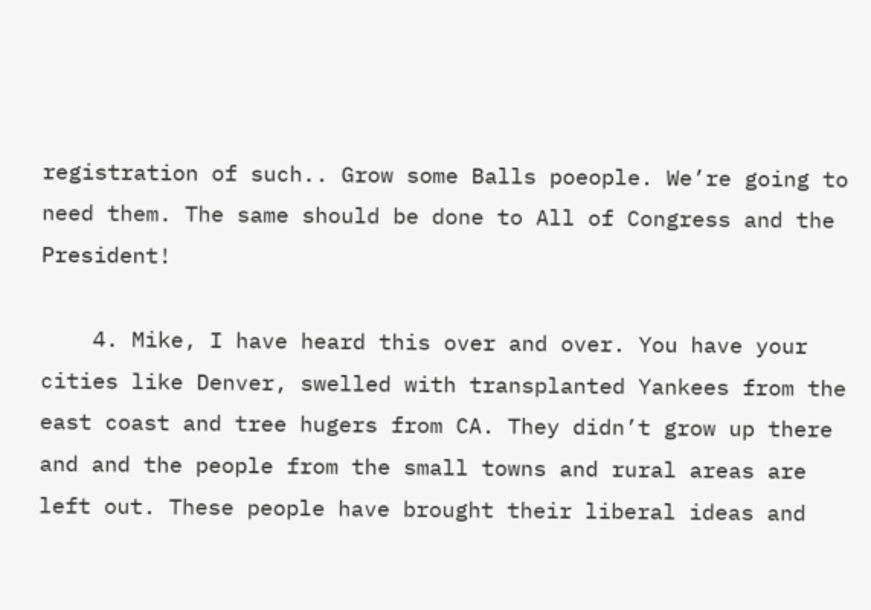registration of such.. Grow some Balls poeople. We’re going to need them. The same should be done to All of Congress and the President!

    4. Mike, I have heard this over and over. You have your cities like Denver, swelled with transplanted Yankees from the east coast and tree hugers from CA. They didn’t grow up there and and the people from the small towns and rural areas are left out. These people have brought their liberal ideas and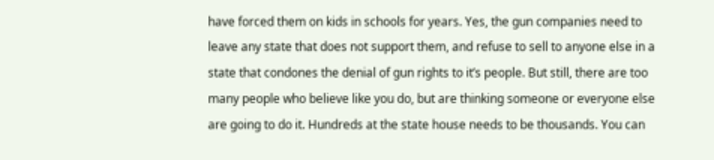have forced them on kids in schools for years. Yes, the gun companies need to leave any state that does not support them, and refuse to sell to anyone else in a state that condones the denial of gun rights to it’s people. But still, there are too many people who believe like you do, but are thinking someone or everyone else are going to do it. Hundreds at the state house needs to be thousands. You can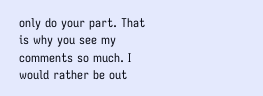only do your part. That is why you see my comments so much. I would rather be out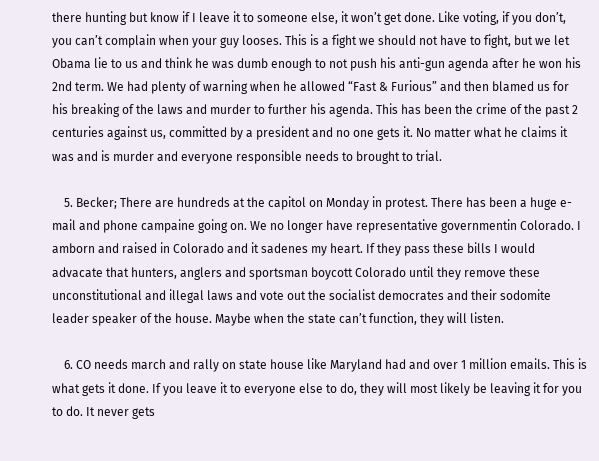there hunting but know if I leave it to someone else, it won’t get done. Like voting, if you don’t, you can’t complain when your guy looses. This is a fight we should not have to fight, but we let Obama lie to us and think he was dumb enough to not push his anti-gun agenda after he won his 2nd term. We had plenty of warning when he allowed “Fast & Furious” and then blamed us for his breaking of the laws and murder to further his agenda. This has been the crime of the past 2 centuries against us, committed by a president and no one gets it. No matter what he claims it was and is murder and everyone responsible needs to brought to trial.

    5. Becker; There are hundreds at the capitol on Monday in protest. There has been a huge e-mail and phone campaine going on. We no longer have representative governmentin Colorado. I amborn and raised in Colorado and it sadenes my heart. If they pass these bills I would advacate that hunters, anglers and sportsman boycott Colorado until they remove these unconstitutional and illegal laws and vote out the socialist democrates and their sodomite leader speaker of the house. Maybe when the state can’t function, they will listen.

    6. CO needs march and rally on state house like Maryland had and over 1 million emails. This is what gets it done. If you leave it to everyone else to do, they will most likely be leaving it for you to do. It never gets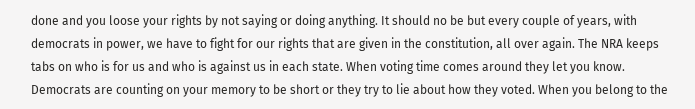done and you loose your rights by not saying or doing anything. It should no be but every couple of years, with democrats in power, we have to fight for our rights that are given in the constitution, all over again. The NRA keeps tabs on who is for us and who is against us in each state. When voting time comes around they let you know. Democrats are counting on your memory to be short or they try to lie about how they voted. When you belong to the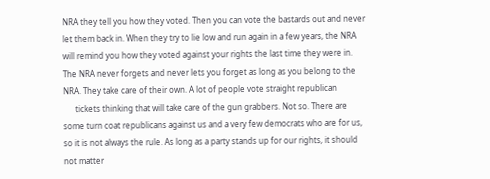NRA they tell you how they voted. Then you can vote the bastards out and never let them back in. When they try to lie low and run again in a few years, the NRA will remind you how they voted against your rights the last time they were in. The NRA never forgets and never lets you forget as long as you belong to the NRA. They take care of their own. A lot of people vote straight republican
      tickets thinking that will take care of the gun grabbers. Not so. There are some turn coat republicans against us and a very few democrats who are for us, so it is not always the rule. As long as a party stands up for our rights, it should not matter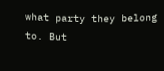what party they belong to. But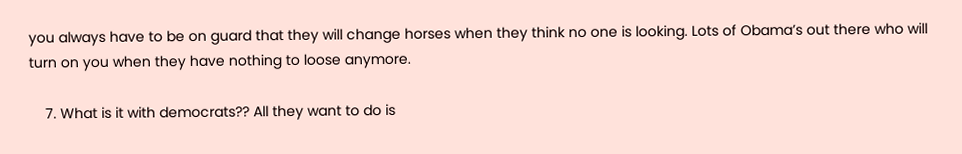you always have to be on guard that they will change horses when they think no one is looking. Lots of Obama’s out there who will turn on you when they have nothing to loose anymore.

    7. What is it with democrats?? All they want to do is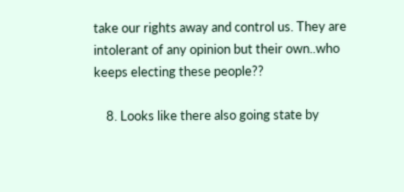take our rights away and control us. They are intolerant of any opinion but their own..who keeps electing these people??

    8. Looks like there also going state by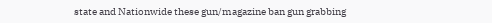state and Nationwide these gun/magazine ban gun grabbing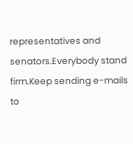representatives and senators.Everybody stand firm.Keep sending e-mails to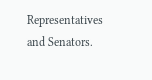Representatives and Senators.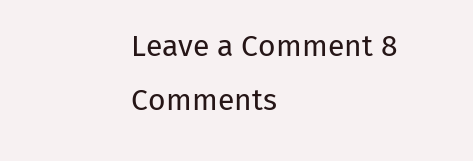Leave a Comment 8 Comments